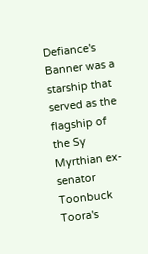Defiance's Banner was a starship that served as the flagship of the Sy Myrthian ex-senator Toonbuck Toora's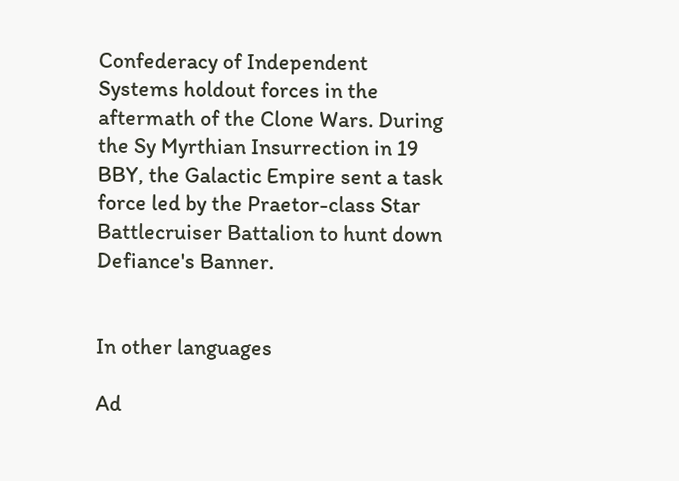Confederacy of Independent Systems holdout forces in the aftermath of the Clone Wars. During the Sy Myrthian Insurrection in 19 BBY, the Galactic Empire sent a task force led by the Praetor-class Star Battlecruiser Battalion to hunt down Defiance's Banner.


In other languages

Ad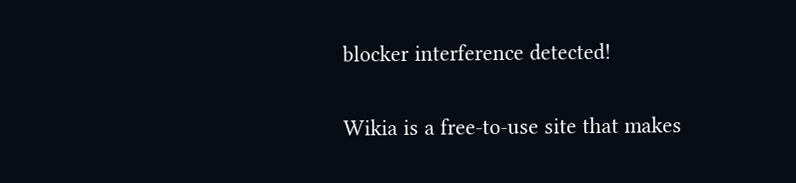blocker interference detected!

Wikia is a free-to-use site that makes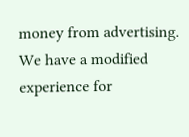money from advertising. We have a modified experience for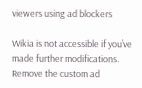viewers using ad blockers

Wikia is not accessible if you’ve made further modifications. Remove the custom ad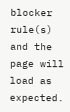blocker rule(s) and the page will load as expected.